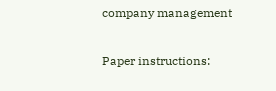company management

Paper instructions: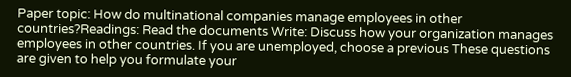Paper topic: How do multinational companies manage employees in other countries?Readings: Read the documents Write: Discuss how your organization manages employees in other countries. If you are unemployed, choose a previous These questions are given to help you formulate your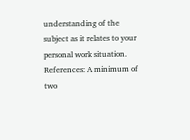understanding of the subject as it relates to your personal work situation. References: A minimum of two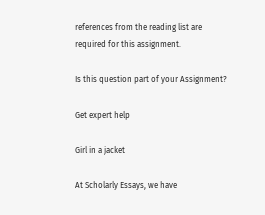references from the reading list are required for this assignment.

Is this question part of your Assignment?

Get expert help

Girl in a jacket

At Scholarly Essays, we have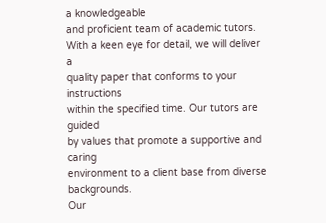a knowledgeable
and proficient team of academic tutors.
With a keen eye for detail, we will deliver a
quality paper that conforms to your instructions
within the specified time. Our tutors are guided
by values that promote a supportive and caring
environment to a client base from diverse backgrounds.
Our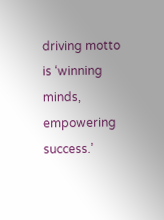driving motto is ‘winning minds, empowering success.’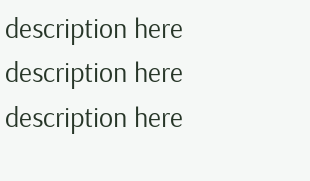description here description here description here